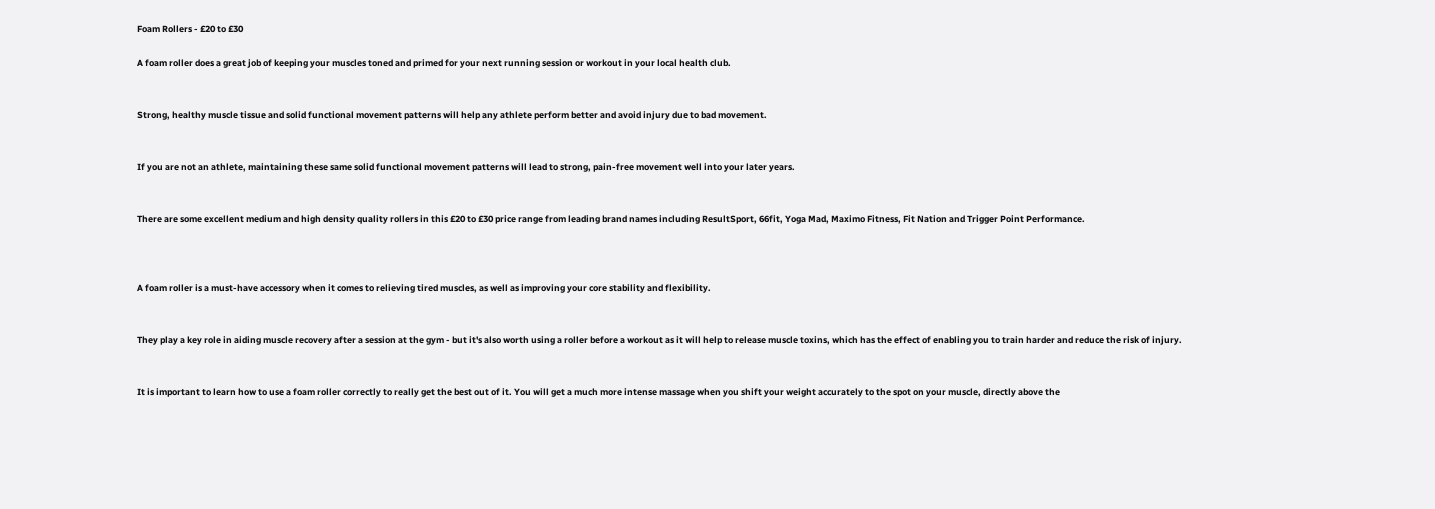Foam Rollers - £20 to £30

A foam roller does a great job of keeping your muscles toned and primed for your next running session or workout in your local health club.


Strong, healthy muscle tissue and solid functional movement patterns will help any athlete perform better and avoid injury due to bad movement.


If you are not an athlete, maintaining these same solid functional movement patterns will lead to strong, pain-free movement well into your later years.


There are some excellent medium and high density quality rollers in this £20 to £30 price range from leading brand names including ResultSport, 66fit, Yoga Mad, Maximo Fitness, Fit Nation and Trigger Point Performance.



A foam roller is a must-have accessory when it comes to relieving tired muscles, as well as improving your core stability and flexibility.


They play a key role in aiding muscle recovery after a session at the gym - but it's also worth using a roller before a workout as it will help to release muscle toxins, which has the effect of enabling you to train harder and reduce the risk of injury.


It is important to learn how to use a foam roller correctly to really get the best out of it. You will get a much more intense massage when you shift your weight accurately to the spot on your muscle, directly above the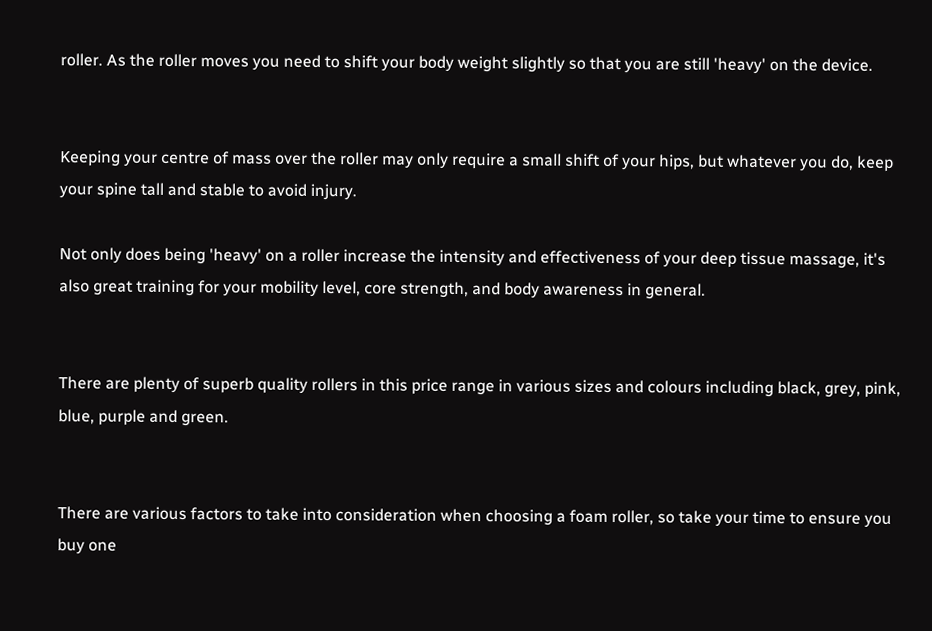roller. As the roller moves you need to shift your body weight slightly so that you are still 'heavy' on the device.


Keeping your centre of mass over the roller may only require a small shift of your hips, but whatever you do, keep your spine tall and stable to avoid injury.

Not only does being 'heavy' on a roller increase the intensity and effectiveness of your deep tissue massage, it's also great training for your mobility level, core strength, and body awareness in general.


There are plenty of superb quality rollers in this price range in various sizes and colours including black, grey, pink, blue, purple and green.


There are various factors to take into consideration when choosing a foam roller, so take your time to ensure you buy one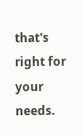that's right for your needs.